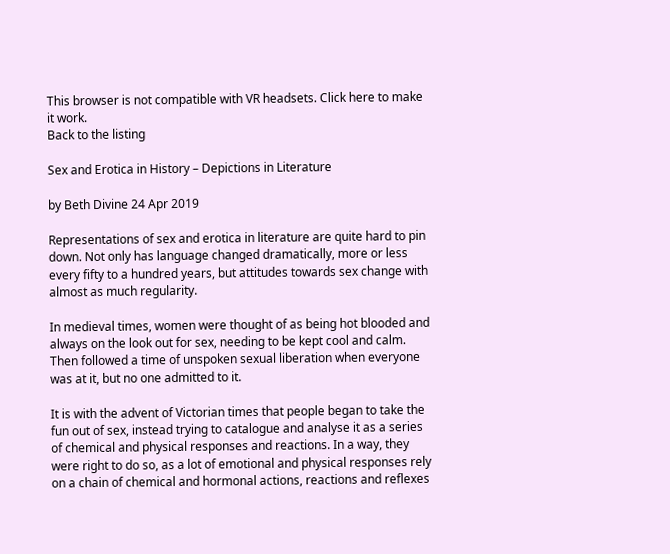This browser is not compatible with VR headsets. Click here to make it work.
Back to the listing

Sex and Erotica in History – Depictions in Literature

by Beth Divine 24 Apr 2019

Representations of sex and erotica in literature are quite hard to pin down. Not only has language changed dramatically, more or less every fifty to a hundred years, but attitudes towards sex change with almost as much regularity.

In medieval times, women were thought of as being hot blooded and always on the look out for sex, needing to be kept cool and calm. Then followed a time of unspoken sexual liberation when everyone was at it, but no one admitted to it.

It is with the advent of Victorian times that people began to take the fun out of sex, instead trying to catalogue and analyse it as a series of chemical and physical responses and reactions. In a way, they were right to do so, as a lot of emotional and physical responses rely on a chain of chemical and hormonal actions, reactions and reflexes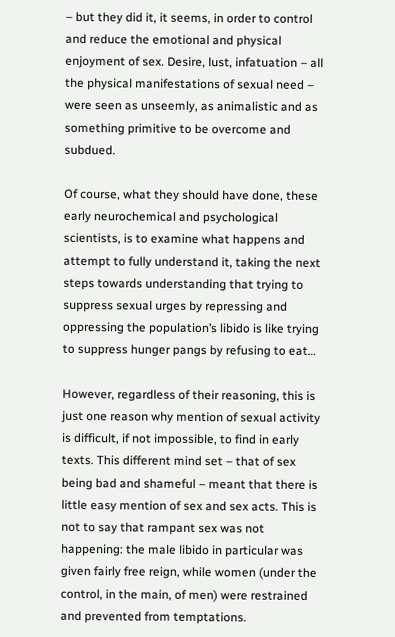– but they did it, it seems, in order to control and reduce the emotional and physical enjoyment of sex. Desire, lust, infatuation – all the physical manifestations of sexual need – were seen as unseemly, as animalistic and as something primitive to be overcome and subdued.

Of course, what they should have done, these early neurochemical and psychological scientists, is to examine what happens and attempt to fully understand it, taking the next steps towards understanding that trying to suppress sexual urges by repressing and oppressing the population’s libido is like trying to suppress hunger pangs by refusing to eat…

However, regardless of their reasoning, this is just one reason why mention of sexual activity is difficult, if not impossible, to find in early texts. This different mind set – that of sex being bad and shameful – meant that there is little easy mention of sex and sex acts. This is not to say that rampant sex was not happening: the male libido in particular was given fairly free reign, while women (under the control, in the main, of men) were restrained and prevented from temptations.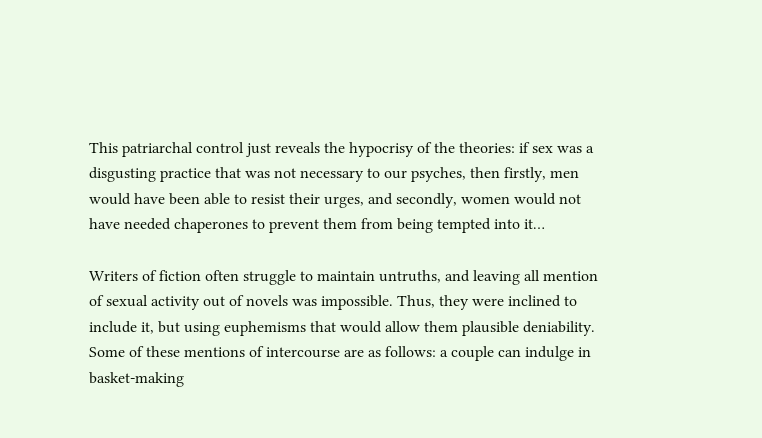This patriarchal control just reveals the hypocrisy of the theories: if sex was a disgusting practice that was not necessary to our psyches, then firstly, men would have been able to resist their urges, and secondly, women would not have needed chaperones to prevent them from being tempted into it…

Writers of fiction often struggle to maintain untruths, and leaving all mention of sexual activity out of novels was impossible. Thus, they were inclined to include it, but using euphemisms that would allow them plausible deniability. Some of these mentions of intercourse are as follows: a couple can indulge in basket-making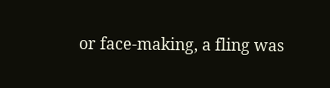or face-making, a fling was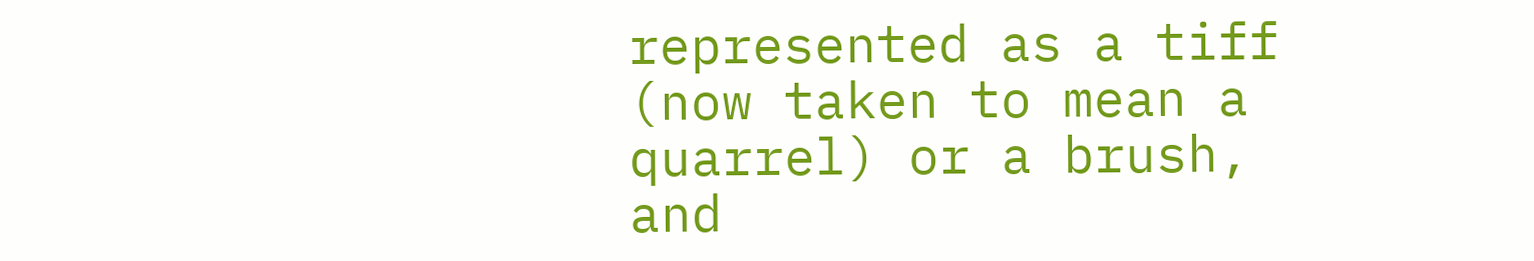represented as a tiff (now taken to mean a quarrel) or a brush, and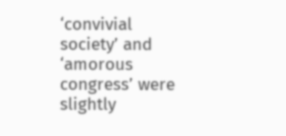‘convivial society’ and ‘amorous congress’ were slightly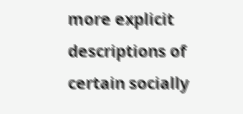more explicit descriptions of certain socially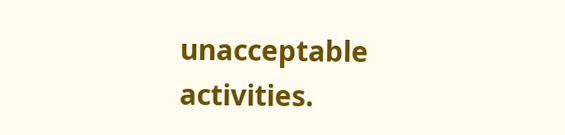unacceptable activities.